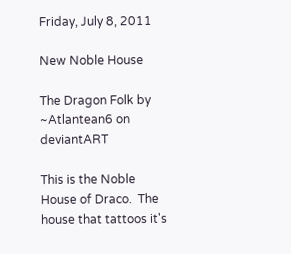Friday, July 8, 2011

New Noble House

The Dragon Folk by ~Atlantean6 on deviantART

This is the Noble House of Draco.  The house that tattoos it's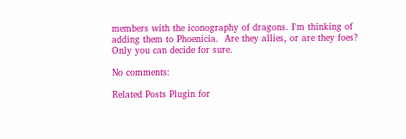members with the iconography of dragons. I'm thinking of adding them to Phoenicia.  Are they allies, or are they foes?  Only you can decide for sure.

No comments:

Related Posts Plugin for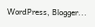WordPress, Blogger...